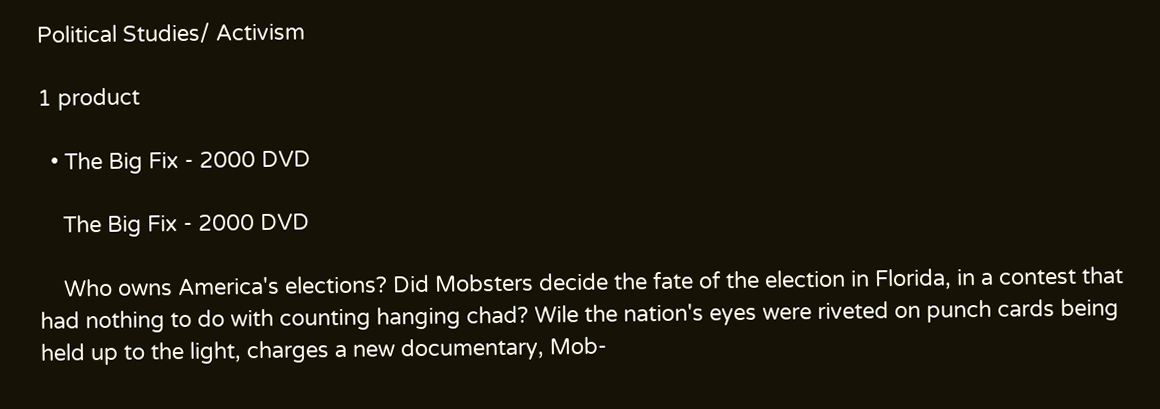Political Studies/ Activism

1 product

  • The Big Fix - 2000 DVD

    The Big Fix - 2000 DVD

    Who owns America's elections? Did Mobsters decide the fate of the election in Florida, in a contest that had nothing to do with counting hanging chad? Wile the nation's eyes were riveted on punch cards being held up to the light, charges a new documentary, Mob-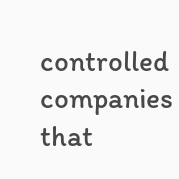controlled companies that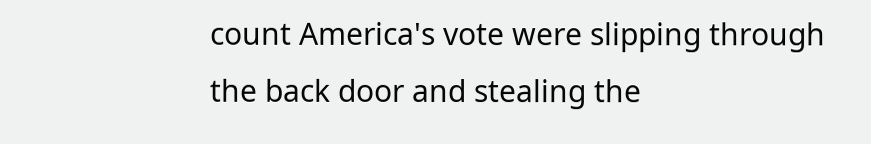count America's vote were slipping through the back door and stealing the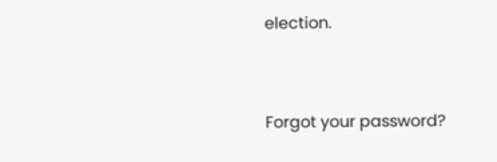election.



Forgot your password?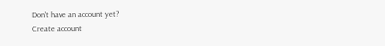Don't have an account yet?
Create account